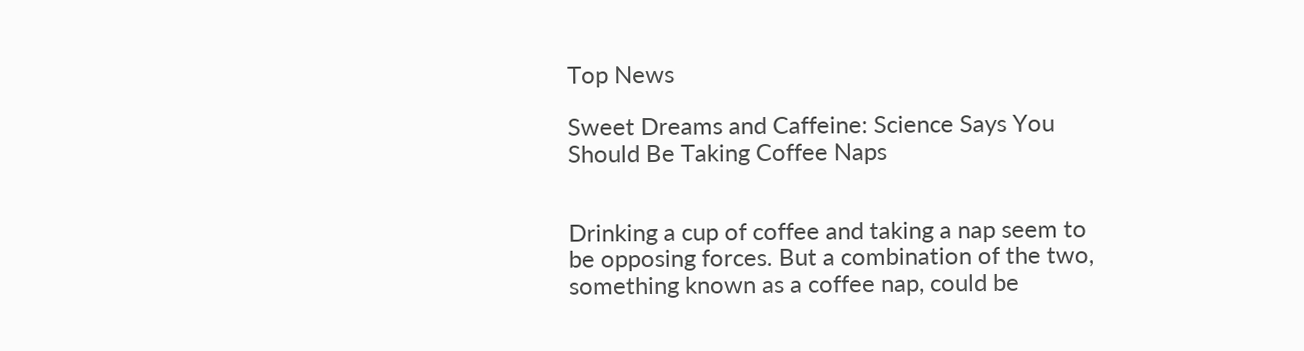Top News

Sweet Dreams and Caffeine: Science Says You Should Be Taking Coffee Naps


Drinking a cup of coffee and taking a nap seem to be opposing forces. But a combination of the two, something known as a coffee nap, could be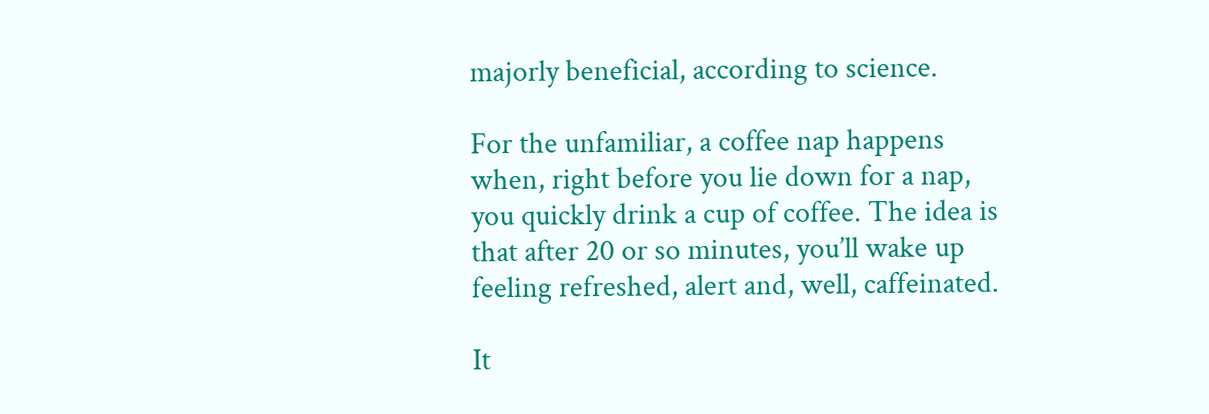majorly beneficial, according to science.

For the unfamiliar, a coffee nap happens when, right before you lie down for a nap, you quickly drink a cup of coffee. The idea is that after 20 or so minutes, you’ll wake up feeling refreshed, alert and, well, caffeinated.

It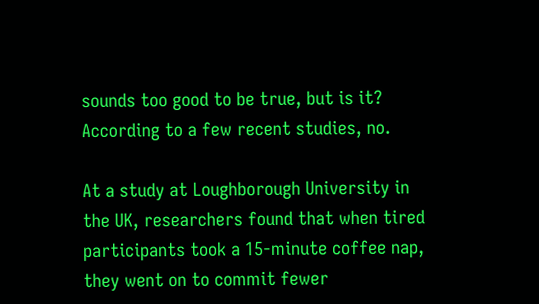sounds too good to be true, but is it? According to a few recent studies, no.

At a study at Loughborough University in the UK, researchers found that when tired participants took a 15-minute coffee nap, they went on to commit fewer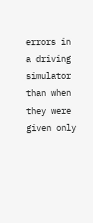errors in a driving simulator than when they were given only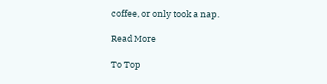coffee, or only took a nap.

Read More

To Top